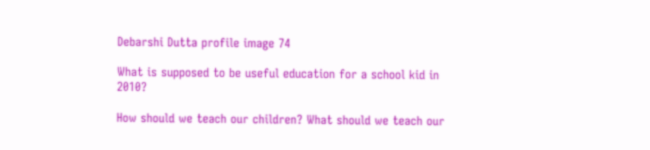Debarshi Dutta profile image 74

What is supposed to be useful education for a school kid in 2010?

How should we teach our children? What should we teach our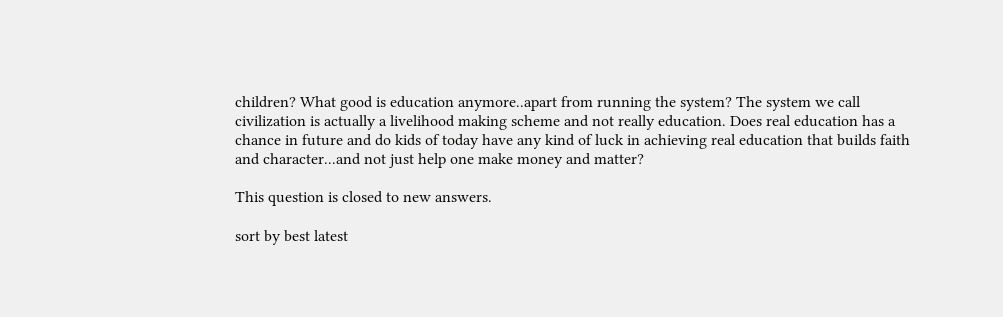children? What good is education anymore..apart from running the system? The system we call civilization is actually a livelihood making scheme and not really education. Does real education has a chance in future and do kids of today have any kind of luck in achieving real education that builds faith and character...and not just help one make money and matter?

This question is closed to new answers.

sort by best latest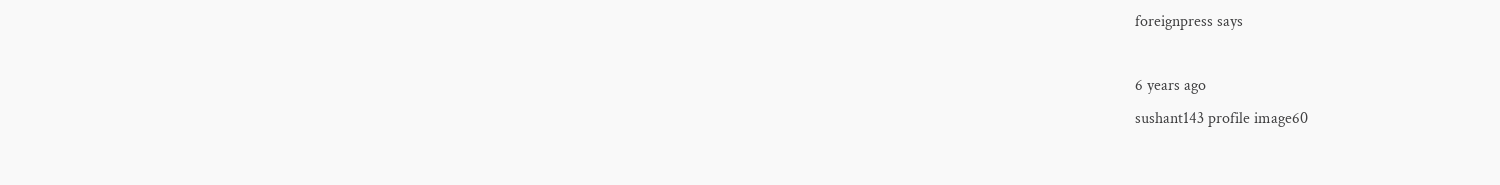foreignpress says

6 years ago
sushant143 profile image60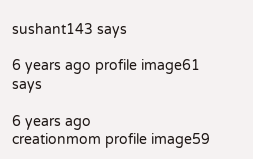sushant143 says

6 years ago profile image61 says

6 years ago
creationmom profile image59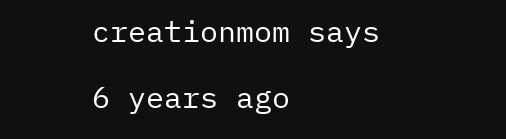creationmom says

6 years ago